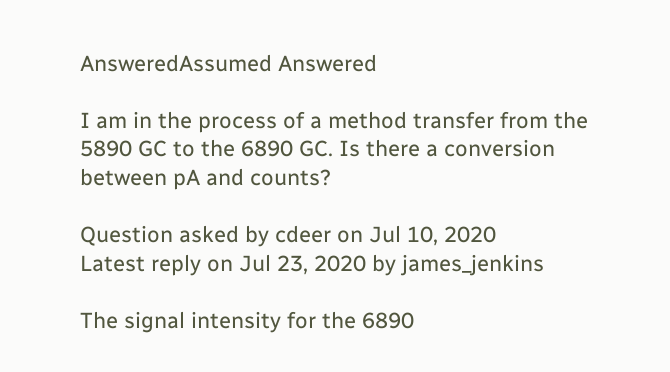AnsweredAssumed Answered

I am in the process of a method transfer from the 5890 GC to the 6890 GC. Is there a conversion between pA and counts?

Question asked by cdeer on Jul 10, 2020
Latest reply on Jul 23, 2020 by james_jenkins

The signal intensity for the 6890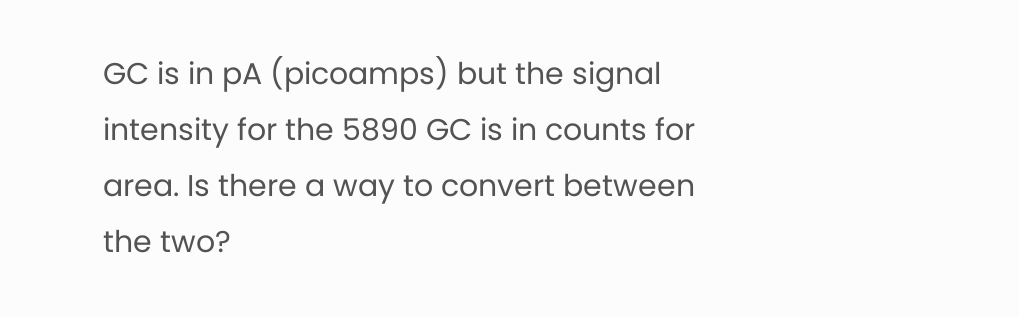GC is in pA (picoamps) but the signal intensity for the 5890 GC is in counts for area. Is there a way to convert between the two?